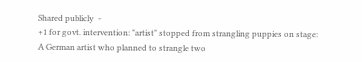Shared publicly  -
+1 for govt. intervention: "artist" stopped from strangling puppies on stage:
A German artist who planned to strangle two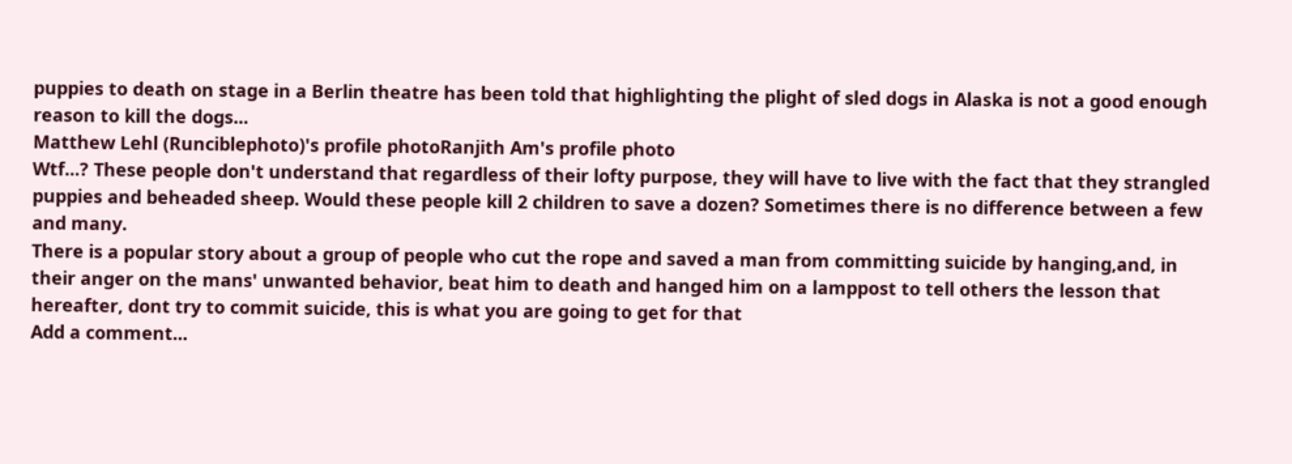puppies to death on stage in a Berlin theatre has been told that highlighting the plight of sled dogs in Alaska is not a good enough reason to kill the dogs...
Matthew Lehl (Runciblephoto)'s profile photoRanjith Am's profile photo
Wtf...? These people don't understand that regardless of their lofty purpose, they will have to live with the fact that they strangled puppies and beheaded sheep. Would these people kill 2 children to save a dozen? Sometimes there is no difference between a few and many.
There is a popular story about a group of people who cut the rope and saved a man from committing suicide by hanging,and, in their anger on the mans' unwanted behavior, beat him to death and hanged him on a lamppost to tell others the lesson that hereafter, dont try to commit suicide, this is what you are going to get for that
Add a comment...